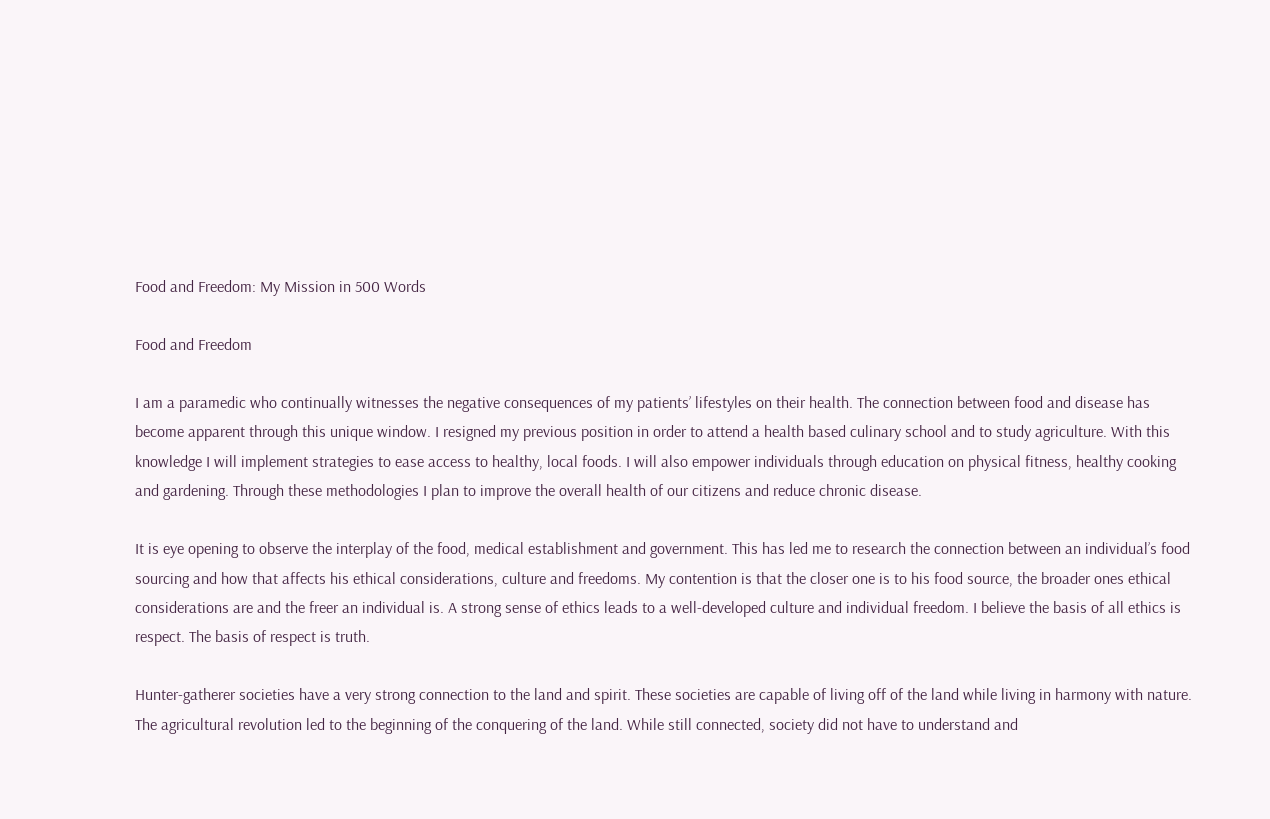Food and Freedom: My Mission in 500 Words

Food and Freedom

I am a paramedic who continually witnesses the negative consequences of my patients’ lifestyles on their health. The connection between food and disease has become apparent through this unique window. I resigned my previous position in order to attend a health based culinary school and to study agriculture. With this knowledge I will implement strategies to ease access to healthy, local foods. I will also empower individuals through education on physical fitness, healthy cooking and gardening. Through these methodologies I plan to improve the overall health of our citizens and reduce chronic disease.

It is eye opening to observe the interplay of the food, medical establishment and government. This has led me to research the connection between an individual’s food sourcing and how that affects his ethical considerations, culture and freedoms. My contention is that the closer one is to his food source, the broader ones ethical considerations are and the freer an individual is. A strong sense of ethics leads to a well-developed culture and individual freedom. I believe the basis of all ethics is respect. The basis of respect is truth.

Hunter-gatherer societies have a very strong connection to the land and spirit. These societies are capable of living off of the land while living in harmony with nature. The agricultural revolution led to the beginning of the conquering of the land. While still connected, society did not have to understand and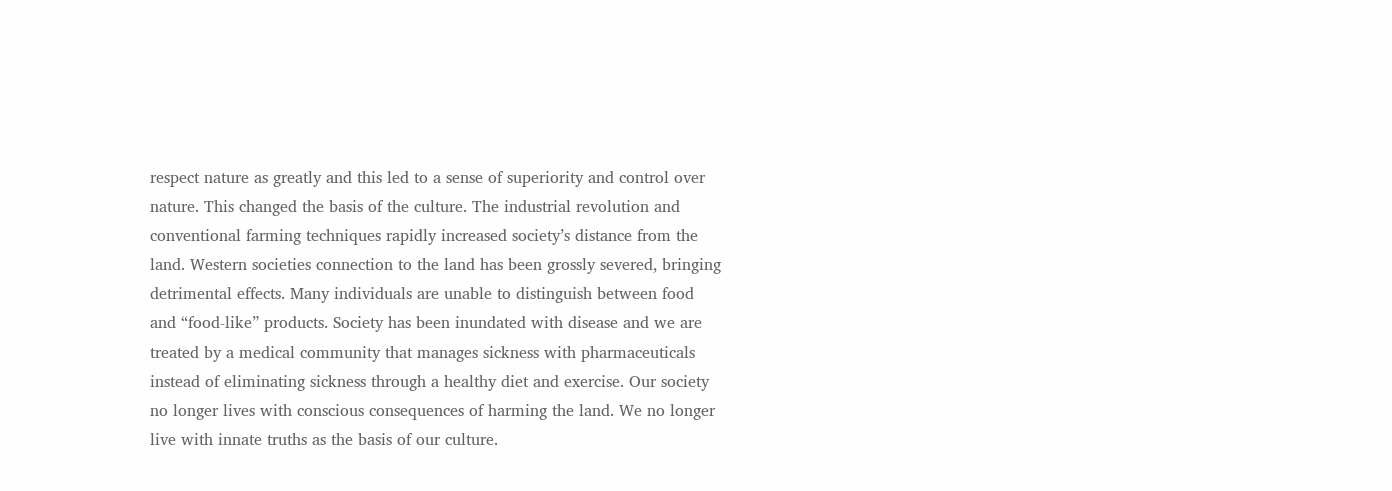respect nature as greatly and this led to a sense of superiority and control over nature. This changed the basis of the culture. The industrial revolution and conventional farming techniques rapidly increased society’s distance from the land. Western societies connection to the land has been grossly severed, bringing detrimental effects. Many individuals are unable to distinguish between food and “food-like” products. Society has been inundated with disease and we are treated by a medical community that manages sickness with pharmaceuticals instead of eliminating sickness through a healthy diet and exercise. Our society no longer lives with conscious consequences of harming the land. We no longer live with innate truths as the basis of our culture.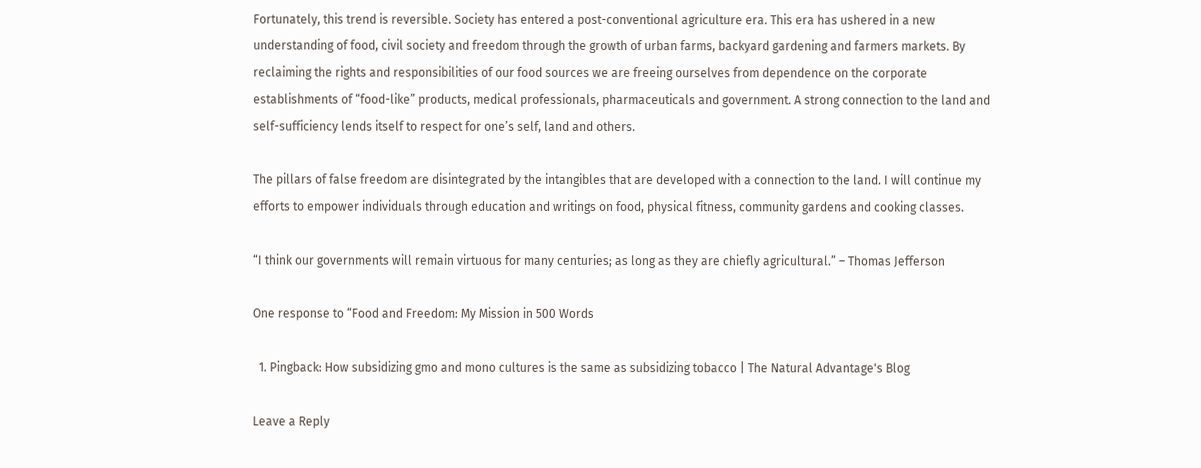Fortunately, this trend is reversible. Society has entered a post-conventional agriculture era. This era has ushered in a new understanding of food, civil society and freedom through the growth of urban farms, backyard gardening and farmers markets. By reclaiming the rights and responsibilities of our food sources we are freeing ourselves from dependence on the corporate establishments of “food-like” products, medical professionals, pharmaceuticals and government. A strong connection to the land and self-sufficiency lends itself to respect for one’s self, land and others.

The pillars of false freedom are disintegrated by the intangibles that are developed with a connection to the land. I will continue my efforts to empower individuals through education and writings on food, physical fitness, community gardens and cooking classes.

“I think our governments will remain virtuous for many centuries; as long as they are chiefly agricultural.” – Thomas Jefferson

One response to “Food and Freedom: My Mission in 500 Words

  1. Pingback: How subsidizing gmo and mono cultures is the same as subsidizing tobacco | The Natural Advantage's Blog

Leave a Reply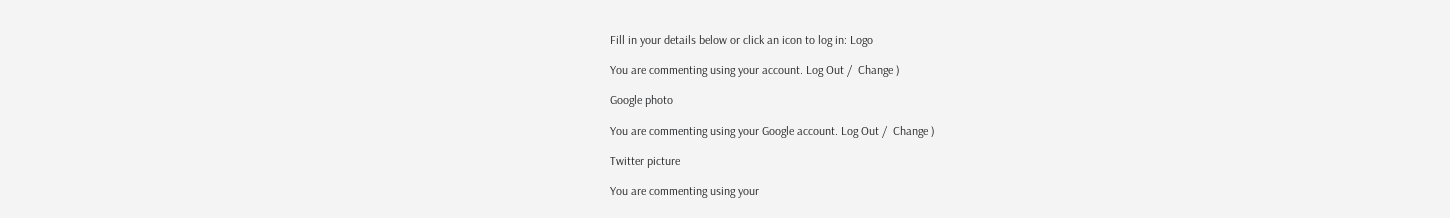Fill in your details below or click an icon to log in: Logo

You are commenting using your account. Log Out /  Change )

Google photo

You are commenting using your Google account. Log Out /  Change )

Twitter picture

You are commenting using your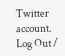Twitter account. Log Out /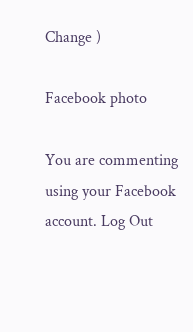Change )

Facebook photo

You are commenting using your Facebook account. Log Out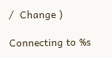/  Change )

Connecting to %s